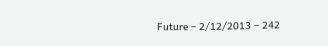Future – 2/12/2013 – 242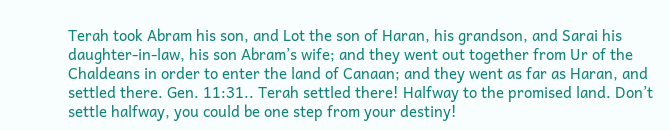Terah took Abram his son, and Lot the son of Haran, his grandson, and Sarai his daughter-in-law, his son Abram’s wife; and they went out together from Ur of the Chaldeans in order to enter the land of Canaan; and they went as far as Haran, and settled there. Gen. 11:31.. Terah settled there! Halfway to the promised land. Don’t settle halfway, you could be one step from your destiny!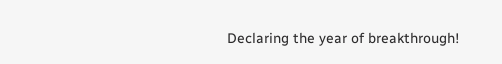Declaring the year of breakthrough!